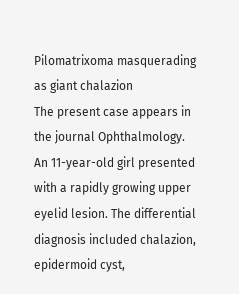Pilomatrixoma masquerading as giant chalazion
The present case appears in the journal Ophthalmology.
An 11-year-old girl presented with a rapidly growing upper eyelid lesion. The differential diagnosis included chalazion, epidermoid cyst,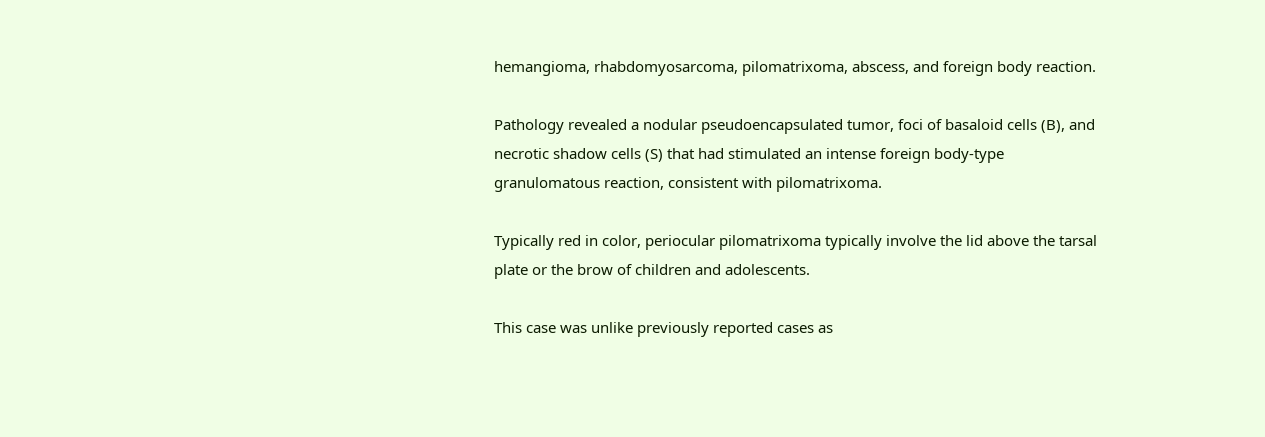hemangioma, rhabdomyosarcoma, pilomatrixoma, abscess, and foreign body reaction.

Pathology revealed a nodular pseudoencapsulated tumor, foci of basaloid cells (B), and necrotic shadow cells (S) that had stimulated an intense foreign body-type granulomatous reaction, consistent with pilomatrixoma.

Typically red in color, periocular pilomatrixoma typically involve the lid above the tarsal plate or the brow of children and adolescents.

This case was unlike previously reported cases as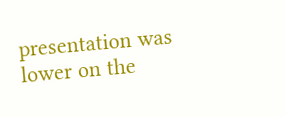presentation was lower on the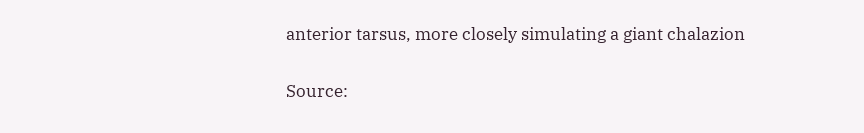anterior tarsus, more closely simulating a giant chalazion

Source: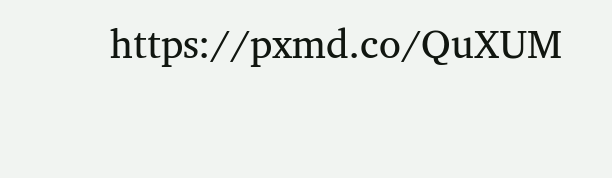https://pxmd.co/QuXUM